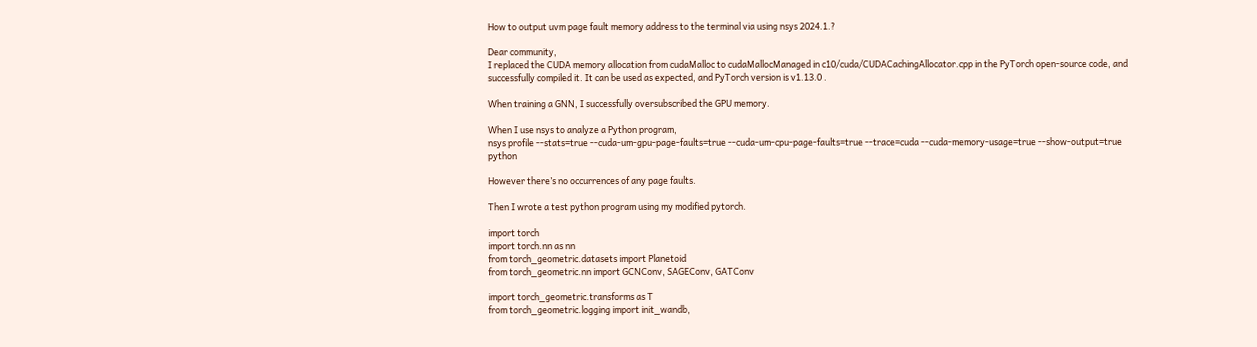How to output uvm page fault memory address to the terminal via using nsys 2024.1.?

Dear community,
I replaced the CUDA memory allocation from cudaMalloc to cudaMallocManaged in c10/cuda/CUDACachingAllocator.cpp in the PyTorch open-source code, and successfully compiled it. It can be used as expected, and PyTorch version is v1.13.0 .

When training a GNN, I successfully oversubscribed the GPU memory.

When I use nsys to analyze a Python program,
nsys profile --stats=true --cuda-um-gpu-page-faults=true --cuda-um-cpu-page-faults=true --trace=cuda --cuda-memory-usage=true --show-output=true python

However there’s no occurrences of any page faults.

Then I wrote a test python program using my modified pytorch.

import torch
import torch.nn as nn
from torch_geometric.datasets import Planetoid
from torch_geometric.nn import GCNConv, SAGEConv, GATConv

import torch_geometric.transforms as T
from torch_geometric.logging import init_wandb,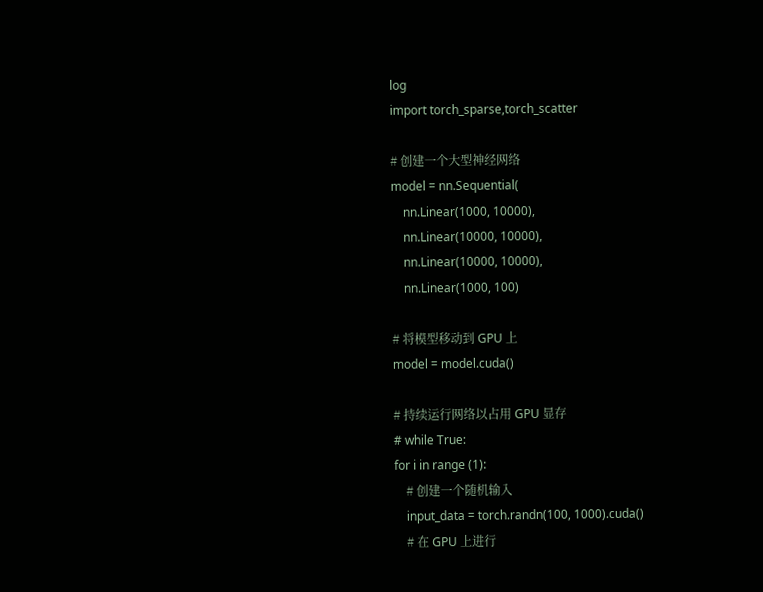log
import torch_sparse,torch_scatter

# 创建一个大型神经网络
model = nn.Sequential(
    nn.Linear(1000, 10000),
    nn.Linear(10000, 10000),
    nn.Linear(10000, 10000),
    nn.Linear(1000, 100)

# 将模型移动到 GPU 上
model = model.cuda()

# 持续运行网络以占用 GPU 显存
# while True:
for i in range (1):
    # 创建一个随机输入
    input_data = torch.randn(100, 1000).cuda()
    # 在 GPU 上进行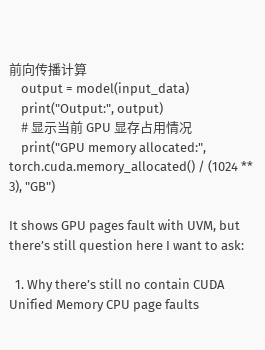前向传播计算
    output = model(input_data)
    print("Output:", output)
    # 显示当前 GPU 显存占用情况
    print("GPU memory allocated:", torch.cuda.memory_allocated() / (1024 ** 3), "GB")

It shows GPU pages fault with UVM, but there’s still question here I want to ask:

  1. Why there’s still no contain CUDA Unified Memory CPU page faults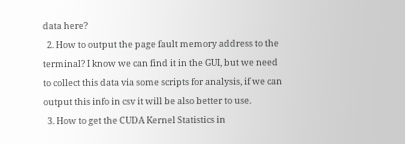data here?
  2. How to output the page fault memory address to the terminal? I know we can find it in the GUI, but we need to collect this data via some scripts for analysis, if we can output this info in csv it will be also better to use.
  3. How to get the CUDA Kernel Statistics in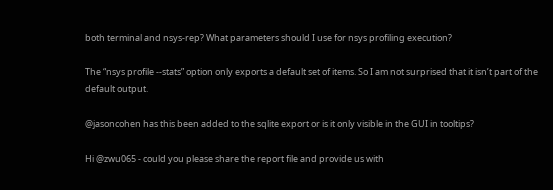both terminal and nsys-rep? What parameters should I use for nsys profiling execution?

The “nsys profile --stats” option only exports a default set of items. So I am not surprised that it isn’t part of the default output.

@jasoncohen has this been added to the sqlite export or is it only visible in the GUI in tooltips?

Hi @zwu065 - could you please share the report file and provide us with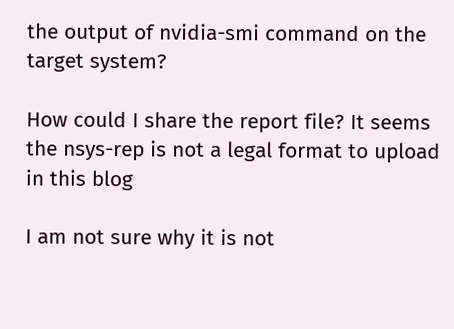the output of nvidia-smi command on the target system?

How could I share the report file? It seems the nsys-rep is not a legal format to upload in this blog

I am not sure why it is not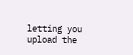letting you upload the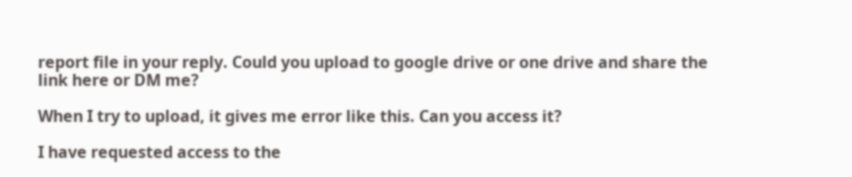report file in your reply. Could you upload to google drive or one drive and share the link here or DM me?

When I try to upload, it gives me error like this. Can you access it?

I have requested access to the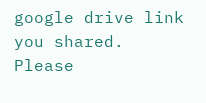google drive link you shared. Please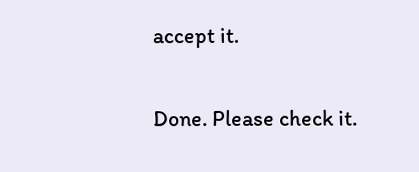accept it.

Done. Please check it.